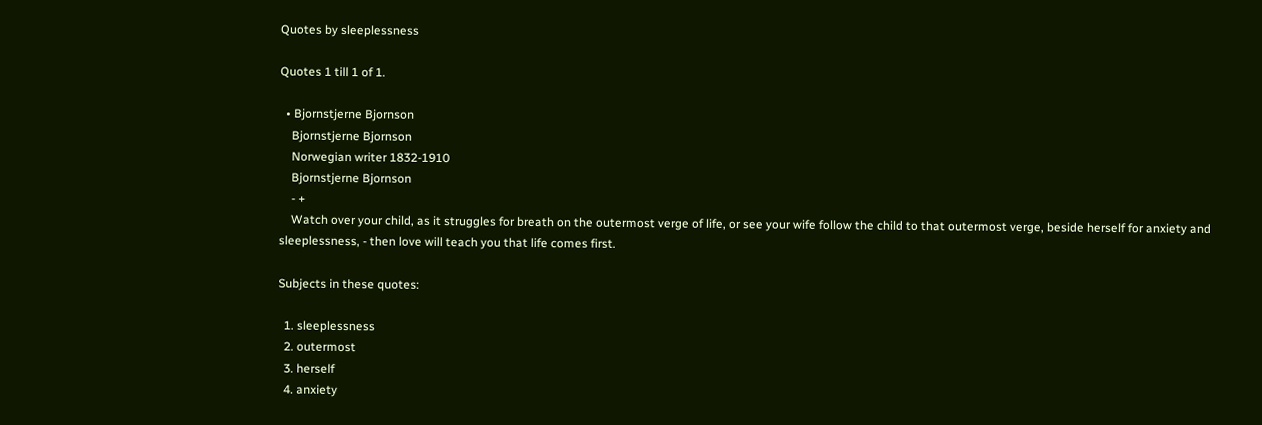Quotes by sleeplessness

Quotes 1 till 1 of 1.

  • Bjornstjerne Bjornson
    Bjornstjerne Bjornson
    Norwegian writer 1832-1910
    Bjornstjerne Bjornson
    - +
    Watch over your child, as it struggles for breath on the outermost verge of life, or see your wife follow the child to that outermost verge, beside herself for anxiety and sleeplessness, - then love will teach you that life comes first.

Subjects in these quotes:

  1. sleeplessness
  2. outermost
  3. herself
  4. anxiety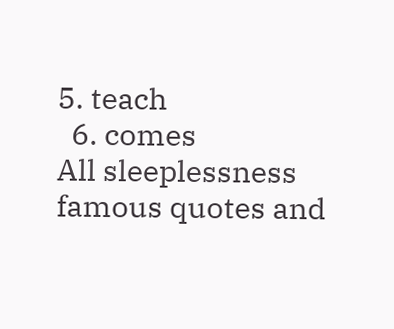5. teach
  6. comes
All sleeplessness famous quotes and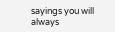sayings you will always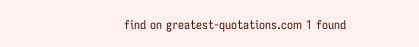find on greatest-quotations.com 1 found